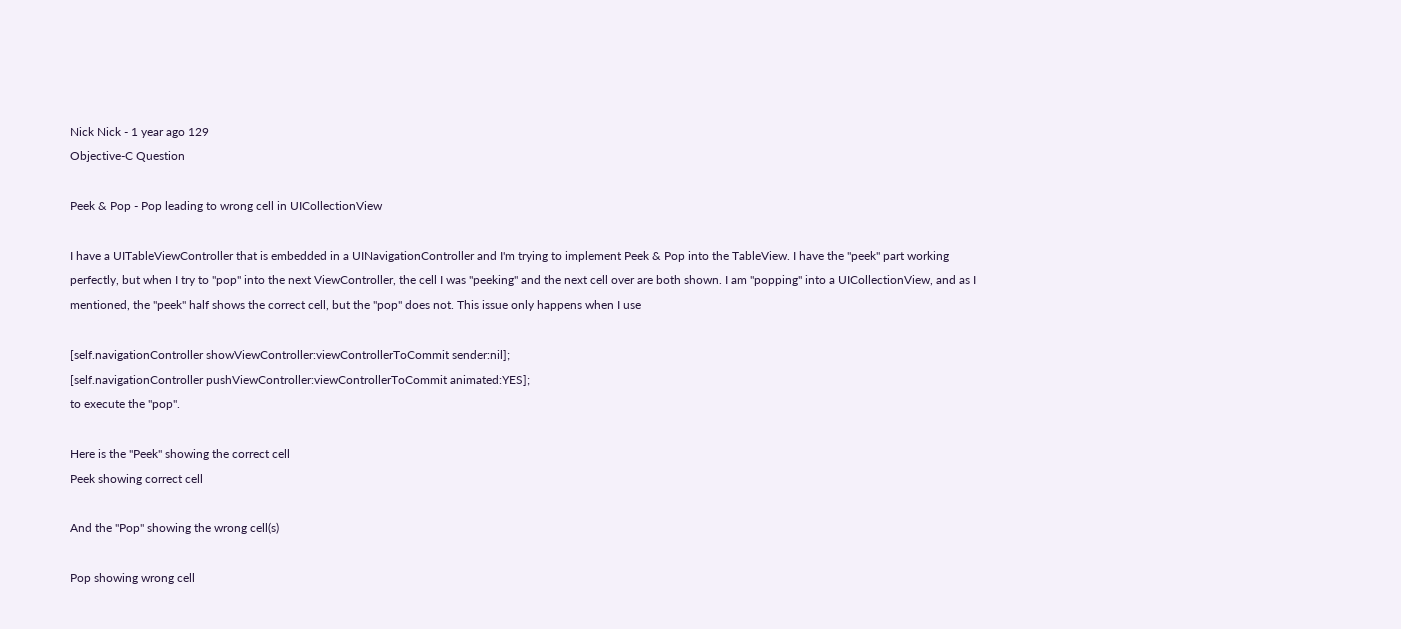Nick Nick - 1 year ago 129
Objective-C Question

Peek & Pop - Pop leading to wrong cell in UICollectionView

I have a UITableViewController that is embedded in a UINavigationController and I'm trying to implement Peek & Pop into the TableView. I have the "peek" part working perfectly, but when I try to "pop" into the next ViewController, the cell I was "peeking" and the next cell over are both shown. I am "popping" into a UICollectionView, and as I mentioned, the "peek" half shows the correct cell, but the "pop" does not. This issue only happens when I use

[self.navigationController showViewController:viewControllerToCommit sender:nil];
[self.navigationController pushViewController:viewControllerToCommit animated:YES];
to execute the "pop".

Here is the "Peek" showing the correct cell
Peek showing correct cell

And the "Pop" showing the wrong cell(s)

Pop showing wrong cell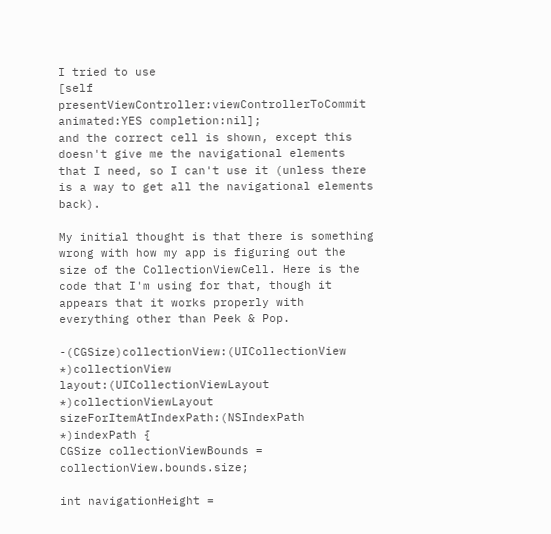I tried to use
[self presentViewController:viewControllerToCommit animated:YES completion:nil];
and the correct cell is shown, except this doesn't give me the navigational elements that I need, so I can't use it (unless there is a way to get all the navigational elements back).

My initial thought is that there is something wrong with how my app is figuring out the size of the CollectionViewCell. Here is the code that I'm using for that, though it appears that it works properly with everything other than Peek & Pop.

-(CGSize)collectionView:(UICollectionView *)collectionView layout:(UICollectionViewLayout *)collectionViewLayout sizeForItemAtIndexPath:(NSIndexPath *)indexPath {
CGSize collectionViewBounds = collectionView.bounds.size;

int navigationHeight =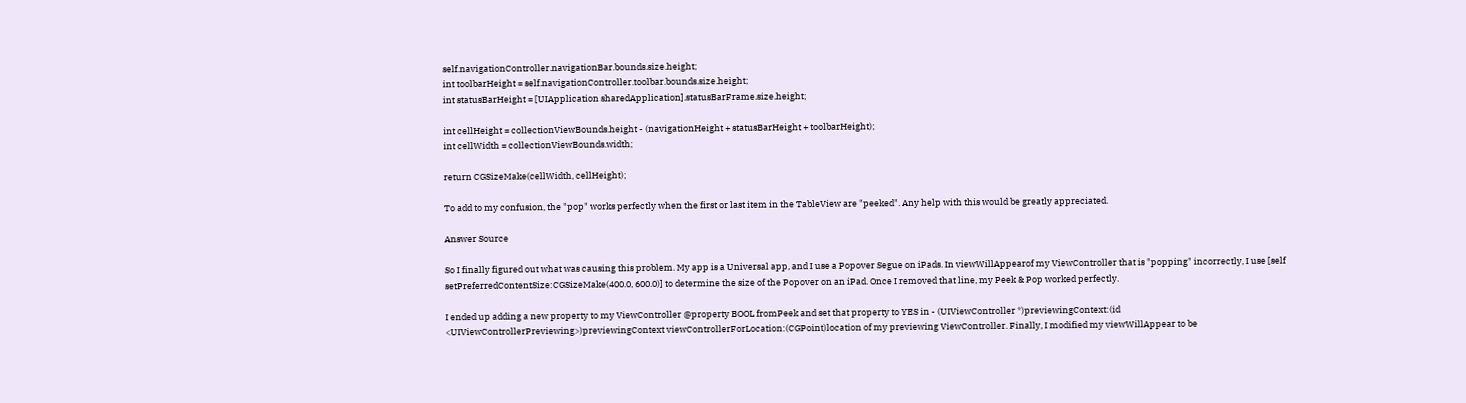self.navigationController.navigationBar.bounds.size.height;
int toolbarHeight = self.navigationController.toolbar.bounds.size.height;
int statusBarHeight = [UIApplication sharedApplication].statusBarFrame.size.height;

int cellHeight = collectionViewBounds.height - (navigationHeight + statusBarHeight + toolbarHeight);
int cellWidth = collectionViewBounds.width;

return CGSizeMake(cellWidth, cellHeight);

To add to my confusion, the "pop" works perfectly when the first or last item in the TableView are "peeked". Any help with this would be greatly appreciated.

Answer Source

So I finally figured out what was causing this problem. My app is a Universal app, and I use a Popover Segue on iPads. In viewWillAppearof my ViewController that is "popping" incorrectly, I use [self setPreferredContentSize:CGSizeMake(400.0, 600.0)] to determine the size of the Popover on an iPad. Once I removed that line, my Peek & Pop worked perfectly.

I ended up adding a new property to my ViewController @property BOOL fromPeek and set that property to YES in - (UIViewController *)previewingContext:(id <UIViewControllerPreviewing>)previewingContext viewControllerForLocation:(CGPoint)location of my previewing ViewController. Finally, I modified my viewWillAppear to be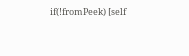if(!fromPeek) [self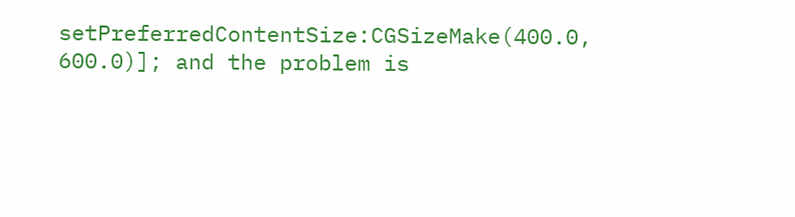setPreferredContentSize:CGSizeMake(400.0, 600.0)]; and the problem is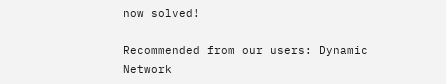now solved!

Recommended from our users: Dynamic Network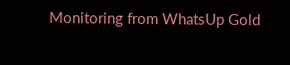Monitoring from WhatsUp Gold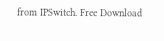from IPSwitch. Free Download